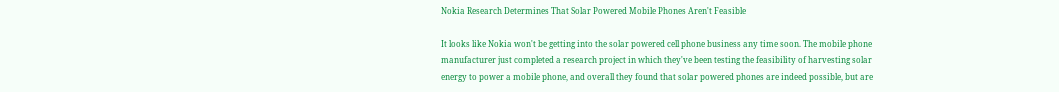Nokia Research Determines That Solar Powered Mobile Phones Aren't Feasible

It looks like Nokia won't be getting into the solar powered cell phone business any time soon. The mobile phone manufacturer just completed a research project in which they've been testing the feasibility of harvesting solar energy to power a mobile phone, and overall they found that solar powered phones are indeed possible, but are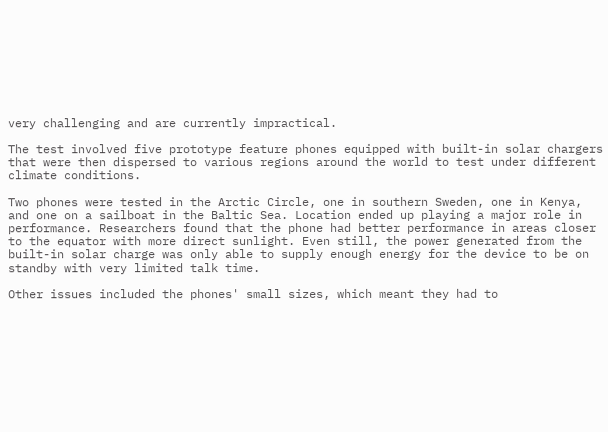very challenging and are currently impractical.

The test involved five prototype feature phones equipped with built-in solar chargers that were then dispersed to various regions around the world to test under different climate conditions.

Two phones were tested in the Arctic Circle, one in southern Sweden, one in Kenya, and one on a sailboat in the Baltic Sea. Location ended up playing a major role in performance. Researchers found that the phone had better performance in areas closer to the equator with more direct sunlight. Even still, the power generated from the built-in solar charge was only able to supply enough energy for the device to be on standby with very limited talk time.

Other issues included the phones' small sizes, which meant they had to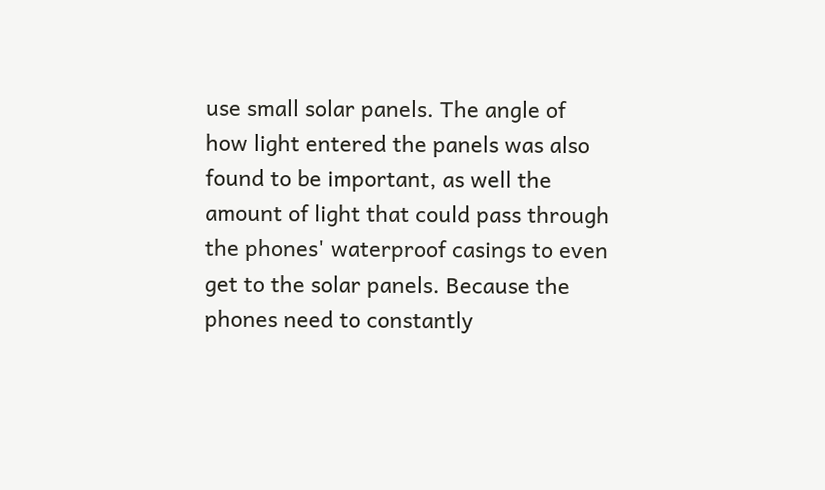use small solar panels. The angle of how light entered the panels was also found to be important, as well the amount of light that could pass through the phones' waterproof casings to even get to the solar panels. Because the phones need to constantly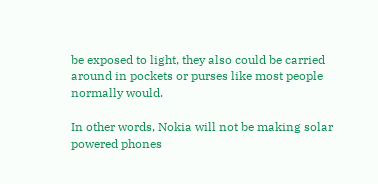be exposed to light, they also could be carried around in pockets or purses like most people normally would.

In other words, Nokia will not be making solar powered phones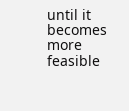until it becomes more feasible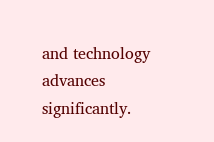and technology advances significantly.